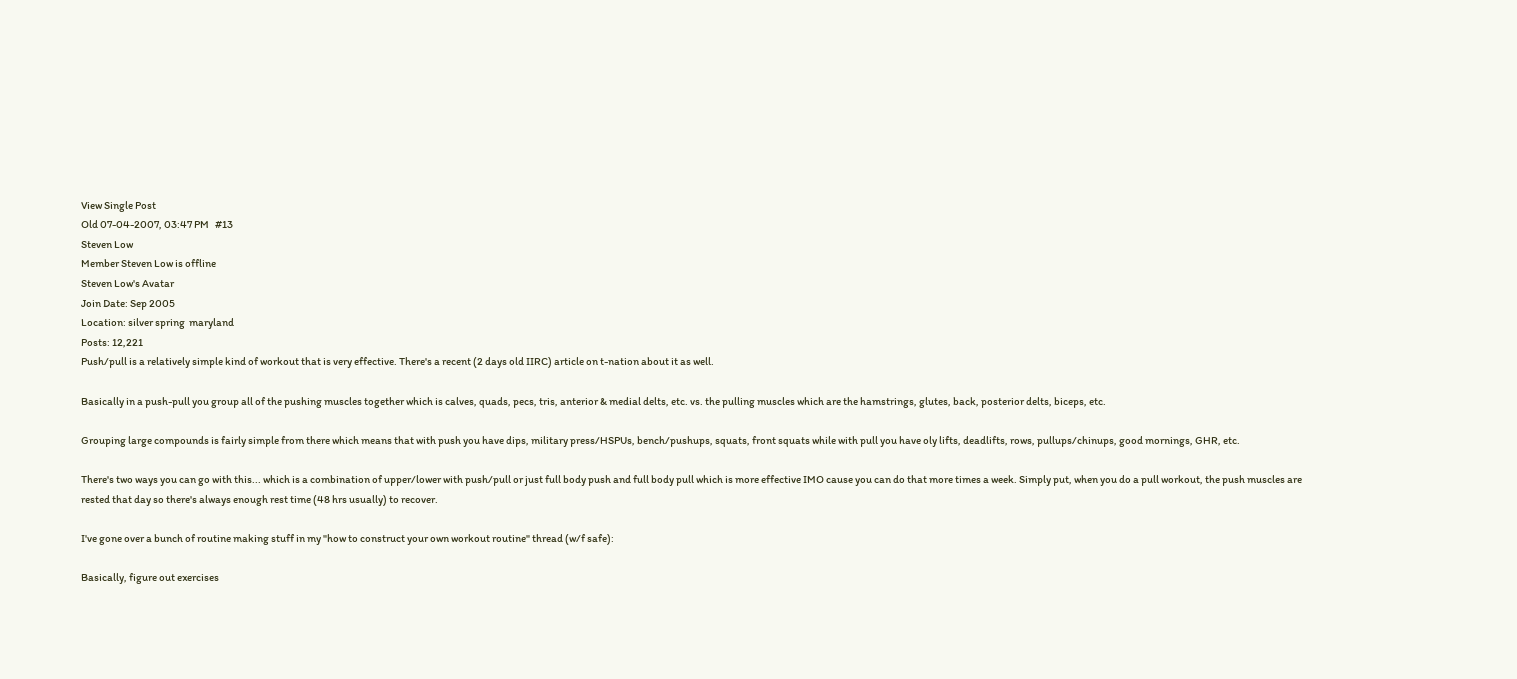View Single Post
Old 07-04-2007, 03:47 PM   #13
Steven Low
Member Steven Low is offline
Steven Low's Avatar
Join Date: Sep 2005
Location: silver spring  maryland
Posts: 12,221
Push/pull is a relatively simple kind of workout that is very effective. There's a recent (2 days old IIRC) article on t-nation about it as well.

Basically in a push-pull you group all of the pushing muscles together which is calves, quads, pecs, tris, anterior & medial delts, etc. vs. the pulling muscles which are the hamstrings, glutes, back, posterior delts, biceps, etc.

Grouping large compounds is fairly simple from there which means that with push you have dips, military press/HSPUs, bench/pushups, squats, front squats while with pull you have oly lifts, deadlifts, rows, pullups/chinups, good mornings, GHR, etc.

There's two ways you can go with this... which is a combination of upper/lower with push/pull or just full body push and full body pull which is more effective IMO cause you can do that more times a week. Simply put, when you do a pull workout, the push muscles are rested that day so there's always enough rest time (48 hrs usually) to recover.

I've gone over a bunch of routine making stuff in my "how to construct your own workout routine" thread (w/f safe):

Basically, figure out exercises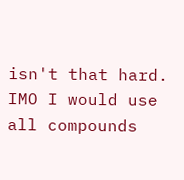isn't that hard. IMO I would use all compounds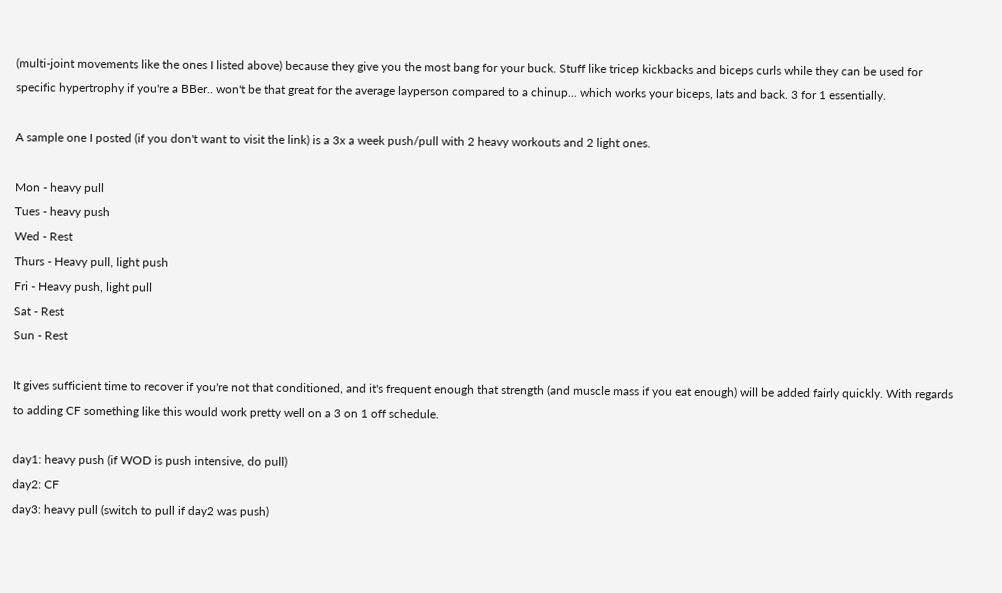(multi-joint movements like the ones I listed above) because they give you the most bang for your buck. Stuff like tricep kickbacks and biceps curls while they can be used for specific hypertrophy if you're a BBer.. won't be that great for the average layperson compared to a chinup... which works your biceps, lats and back. 3 for 1 essentially.

A sample one I posted (if you don't want to visit the link) is a 3x a week push/pull with 2 heavy workouts and 2 light ones.

Mon - heavy pull
Tues - heavy push
Wed - Rest
Thurs - Heavy pull, light push
Fri - Heavy push, light pull
Sat - Rest
Sun - Rest

It gives sufficient time to recover if you're not that conditioned, and it's frequent enough that strength (and muscle mass if you eat enough) will be added fairly quickly. With regards to adding CF something like this would work pretty well on a 3 on 1 off schedule.

day1: heavy push (if WOD is push intensive, do pull)
day2: CF
day3: heavy pull (switch to pull if day2 was push)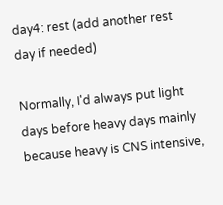day4: rest (add another rest day if needed)

Normally, I'd always put light days before heavy days mainly because heavy is CNS intensive,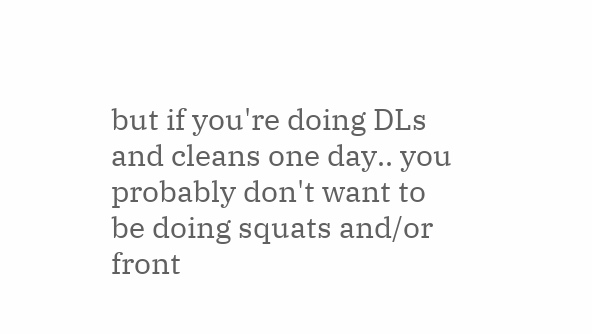but if you're doing DLs and cleans one day.. you probably don't want to be doing squats and/or front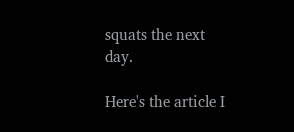squats the next day.

Here's the article I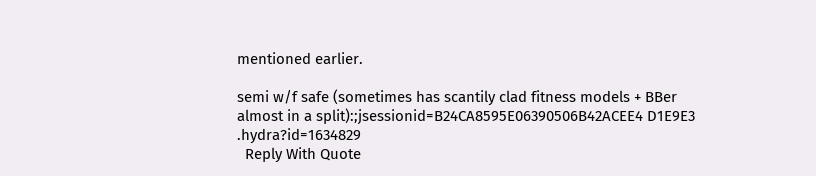mentioned earlier.

semi w/f safe (sometimes has scantily clad fitness models + BBer almost in a split):;jsessionid=B24CA8595E06390506B42ACEE4 D1E9E3 .hydra?id=1634829
  Reply With Quote